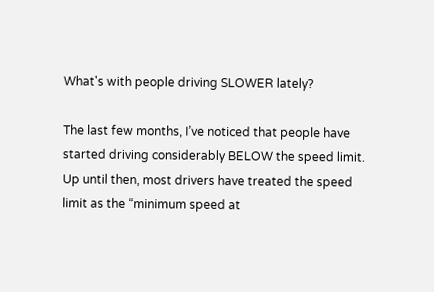What's with people driving SLOWER lately?

The last few months, I’ve noticed that people have started driving considerably BELOW the speed limit. Up until then, most drivers have treated the speed limit as the “minimum speed at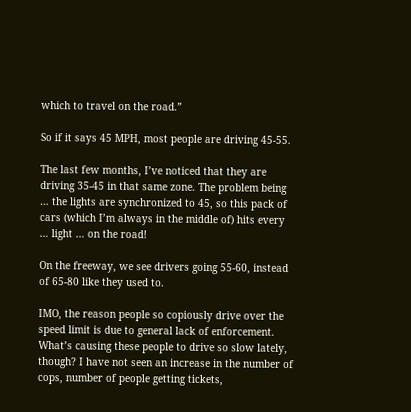which to travel on the road.”

So if it says 45 MPH, most people are driving 45-55.

The last few months, I’ve noticed that they are driving 35-45 in that same zone. The problem being … the lights are synchronized to 45, so this pack of cars (which I’m always in the middle of) hits every … light … on the road!

On the freeway, we see drivers going 55-60, instead of 65-80 like they used to.

IMO, the reason people so copiously drive over the speed limit is due to general lack of enforcement. What’s causing these people to drive so slow lately, though? I have not seen an increase in the number of cops, number of people getting tickets,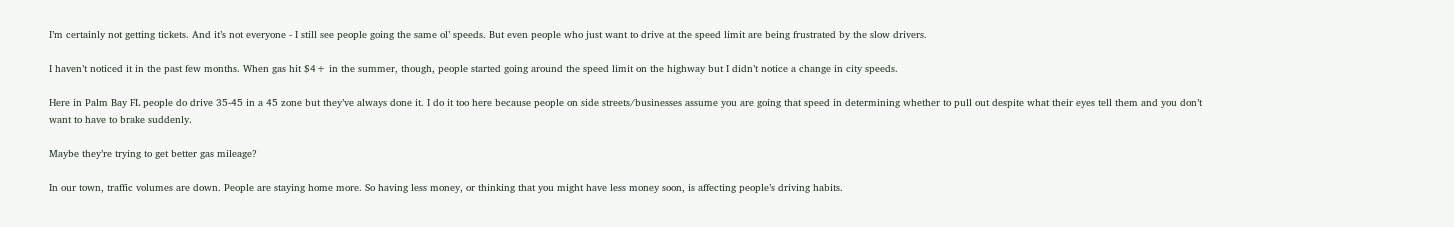I’m certainly not getting tickets. And it’s not everyone - I still see people going the same ol’ speeds. But even people who just want to drive at the speed limit are being frustrated by the slow drivers.

I haven’t noticed it in the past few months. When gas hit $4+ in the summer, though, people started going around the speed limit on the highway but I didn’t notice a change in city speeds.

Here in Palm Bay FL people do drive 35-45 in a 45 zone but they’ve always done it. I do it too here because people on side streets/businesses assume you are going that speed in determining whether to pull out despite what their eyes tell them and you don’t want to have to brake suddenly.

Maybe they’re trying to get better gas mileage?

In our town, traffic volumes are down. People are staying home more. So having less money, or thinking that you might have less money soon, is affecting people’s driving habits.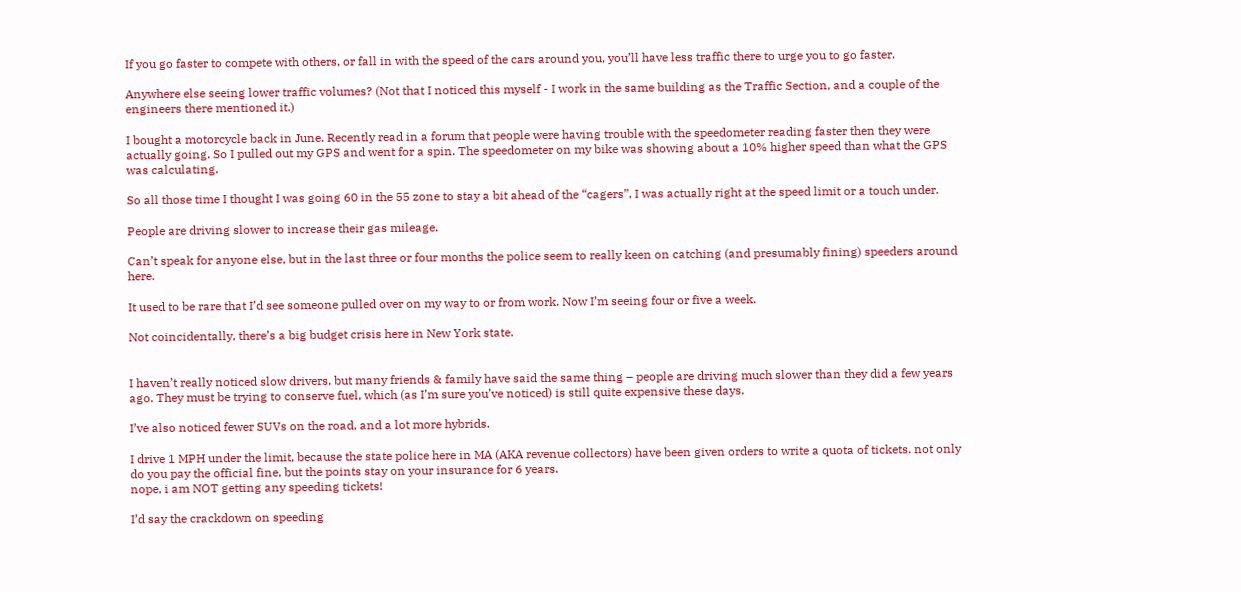If you go faster to compete with others, or fall in with the speed of the cars around you, you’ll have less traffic there to urge you to go faster.

Anywhere else seeing lower traffic volumes? (Not that I noticed this myself - I work in the same building as the Traffic Section, and a couple of the engineers there mentioned it.)

I bought a motorcycle back in June. Recently read in a forum that people were having trouble with the speedometer reading faster then they were actually going. So I pulled out my GPS and went for a spin. The speedometer on my bike was showing about a 10% higher speed than what the GPS was calculating.

So all those time I thought I was going 60 in the 55 zone to stay a bit ahead of the “cagers”, I was actually right at the speed limit or a touch under.

People are driving slower to increase their gas mileage.

Can’t speak for anyone else, but in the last three or four months the police seem to really keen on catching (and presumably fining) speeders around here.

It used to be rare that I’d see someone pulled over on my way to or from work. Now I’m seeing four or five a week.

Not coincidentally, there’s a big budget crisis here in New York state.


I haven’t really noticed slow drivers, but many friends & family have said the same thing – people are driving much slower than they did a few years ago. They must be trying to conserve fuel, which (as I’m sure you’ve noticed) is still quite expensive these days.

I’ve also noticed fewer SUVs on the road, and a lot more hybrids.

I drive 1 MPH under the limit, because the state police here in MA (AKA revenue collectors) have been given orders to write a quota of tickets. not only do you pay the official fine, but the points stay on your insurance for 6 years.
nope, i am NOT getting any speeding tickets!

I’d say the crackdown on speeding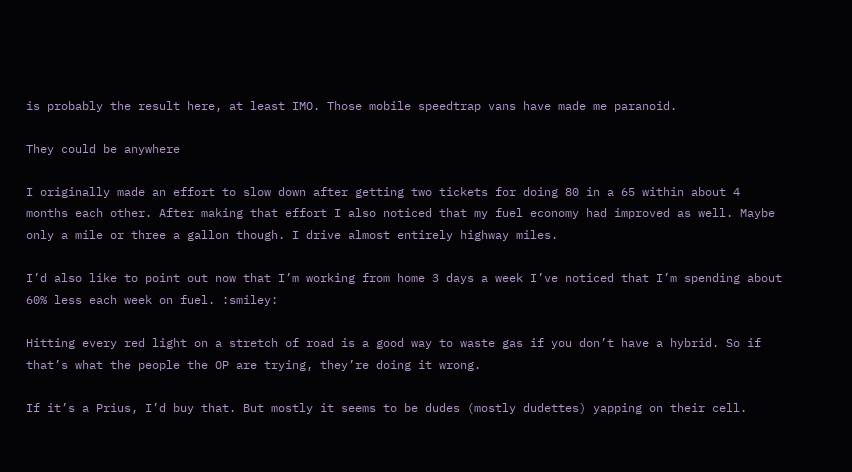is probably the result here, at least IMO. Those mobile speedtrap vans have made me paranoid.

They could be anywhere

I originally made an effort to slow down after getting two tickets for doing 80 in a 65 within about 4 months each other. After making that effort I also noticed that my fuel economy had improved as well. Maybe only a mile or three a gallon though. I drive almost entirely highway miles.

I’d also like to point out now that I’m working from home 3 days a week I’ve noticed that I’m spending about 60% less each week on fuel. :smiley:

Hitting every red light on a stretch of road is a good way to waste gas if you don’t have a hybrid. So if that’s what the people the OP are trying, they’re doing it wrong.

If it’s a Prius, I’d buy that. But mostly it seems to be dudes (mostly dudettes) yapping on their cell.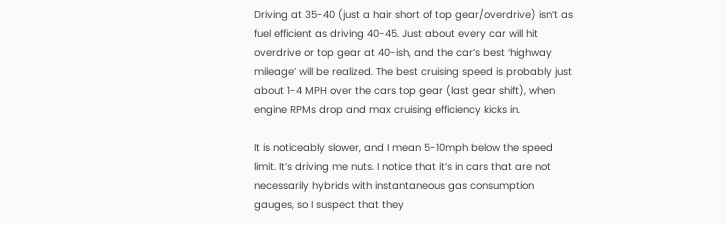Driving at 35-40 (just a hair short of top gear/overdrive) isn’t as fuel efficient as driving 40-45. Just about every car will hit overdrive or top gear at 40-ish, and the car’s best ‘highway mileage’ will be realized. The best cruising speed is probably just about 1-4 MPH over the cars top gear (last gear shift), when engine RPMs drop and max cruising efficiency kicks in.

It is noticeably slower, and I mean 5-10mph below the speed limit. It’s driving me nuts. I notice that it’s in cars that are not necessarily hybrids with instantaneous gas consumption gauges, so I suspect that they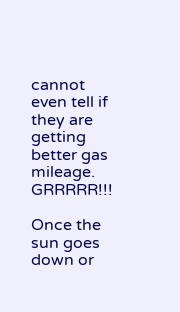cannot even tell if they are getting better gas mileage. GRRRRR!!!

Once the sun goes down or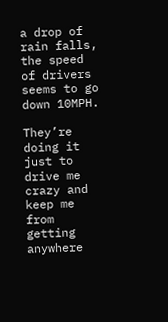a drop of rain falls, the speed of drivers seems to go down 10MPH.

They’re doing it just to drive me crazy and keep me from getting anywhere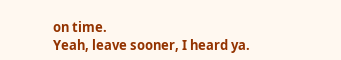on time.
Yeah, leave sooner, I heard ya.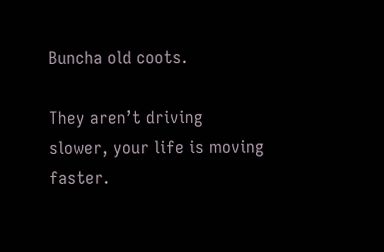Buncha old coots.

They aren’t driving slower, your life is moving faster.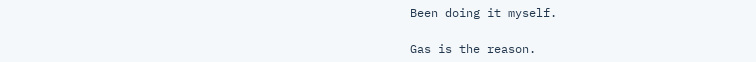Been doing it myself.

Gas is the reason.